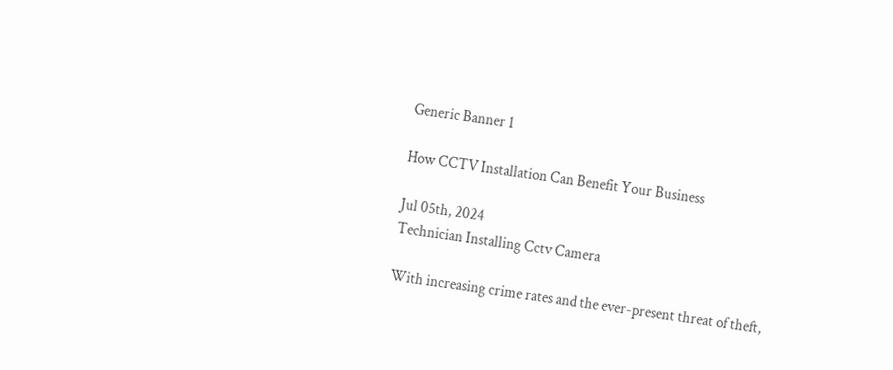Generic Banner 1

How CCTV Installation Can Benefit Your Business

Jul 05th, 2024
Technician Installing Cctv Camera

With increasing crime rates and the ever-present threat of theft,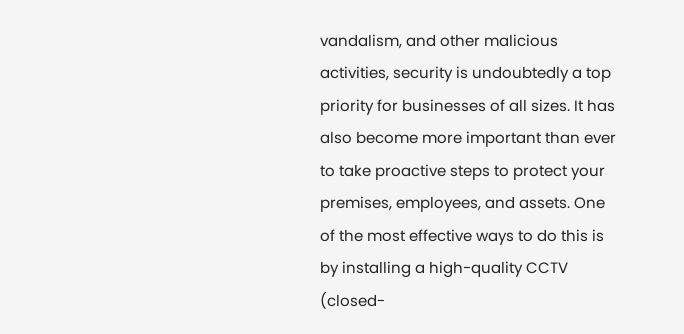vandalism, and other malicious activities, security is undoubtedly a top priority for businesses of all sizes. It has also become more important than ever to take proactive steps to protect your premises, employees, and assets. One of the most effective ways to do this is by installing a high-quality CCTV (closed-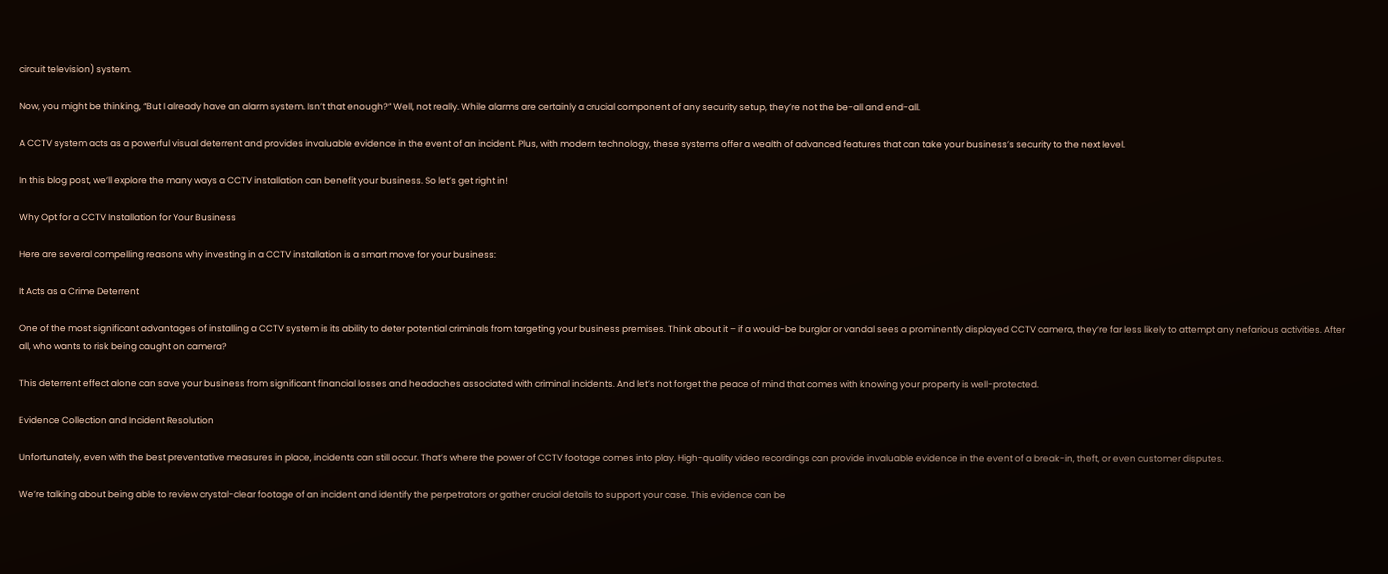circuit television) system.

Now, you might be thinking, “But I already have an alarm system. Isn’t that enough?” Well, not really. While alarms are certainly a crucial component of any security setup, they’re not the be-all and end-all.

A CCTV system acts as a powerful visual deterrent and provides invaluable evidence in the event of an incident. Plus, with modern technology, these systems offer a wealth of advanced features that can take your business’s security to the next level.

In this blog post, we’ll explore the many ways a CCTV installation can benefit your business. So let’s get right in!

Why Opt for a CCTV Installation for Your Business

Here are several compelling reasons why investing in a CCTV installation is a smart move for your business:

It Acts as a Crime Deterrent

One of the most significant advantages of installing a CCTV system is its ability to deter potential criminals from targeting your business premises. Think about it – if a would-be burglar or vandal sees a prominently displayed CCTV camera, they’re far less likely to attempt any nefarious activities. After all, who wants to risk being caught on camera?

This deterrent effect alone can save your business from significant financial losses and headaches associated with criminal incidents. And let’s not forget the peace of mind that comes with knowing your property is well-protected.

Evidence Collection and Incident Resolution

Unfortunately, even with the best preventative measures in place, incidents can still occur. That’s where the power of CCTV footage comes into play. High-quality video recordings can provide invaluable evidence in the event of a break-in, theft, or even customer disputes.

We’re talking about being able to review crystal-clear footage of an incident and identify the perpetrators or gather crucial details to support your case. This evidence can be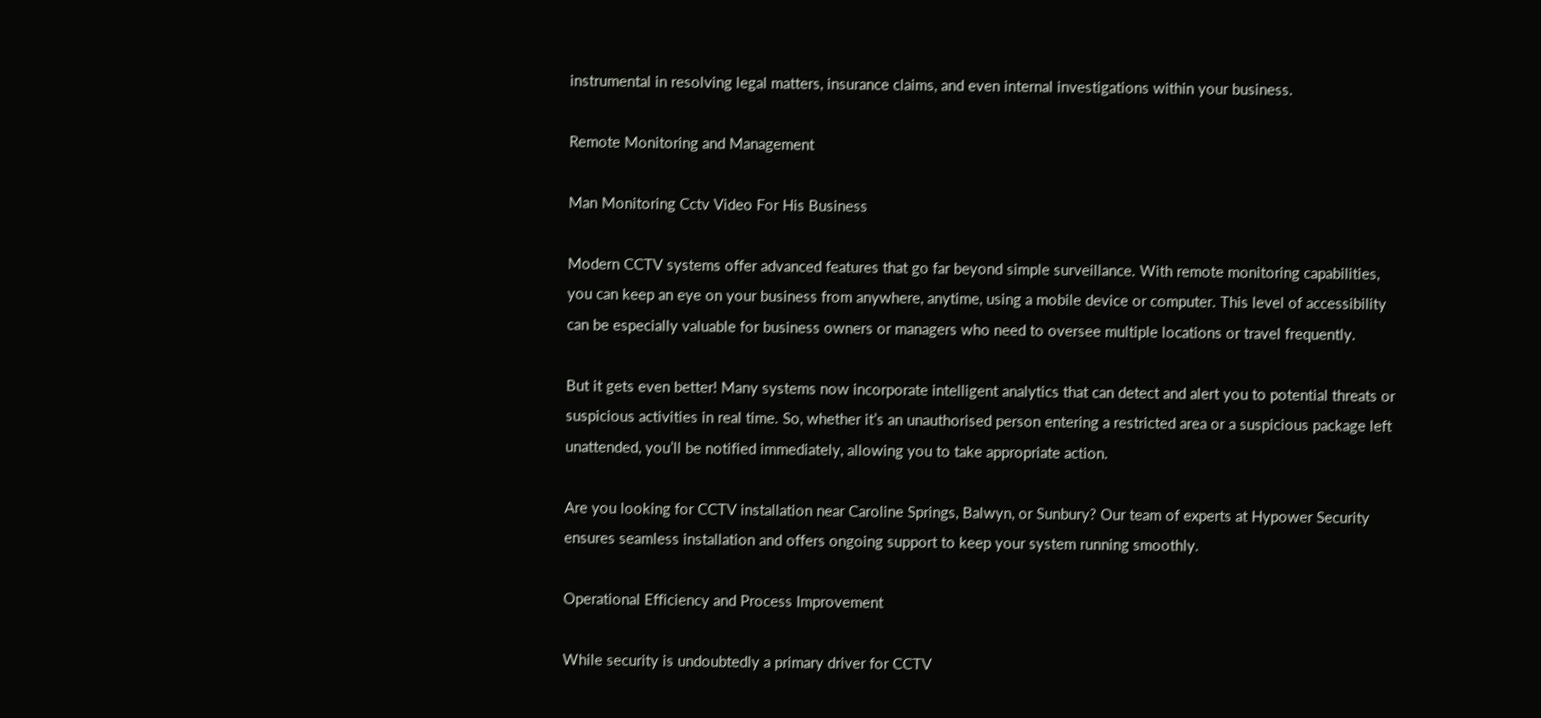instrumental in resolving legal matters, insurance claims, and even internal investigations within your business.

Remote Monitoring and Management

Man Monitoring Cctv Video For His Business

Modern CCTV systems offer advanced features that go far beyond simple surveillance. With remote monitoring capabilities, you can keep an eye on your business from anywhere, anytime, using a mobile device or computer. This level of accessibility can be especially valuable for business owners or managers who need to oversee multiple locations or travel frequently.

But it gets even better! Many systems now incorporate intelligent analytics that can detect and alert you to potential threats or suspicious activities in real time. So, whether it’s an unauthorised person entering a restricted area or a suspicious package left unattended, you’ll be notified immediately, allowing you to take appropriate action.

Are you looking for CCTV installation near Caroline Springs, Balwyn, or Sunbury? Our team of experts at Hypower Security ensures seamless installation and offers ongoing support to keep your system running smoothly.

Operational Efficiency and Process Improvement

While security is undoubtedly a primary driver for CCTV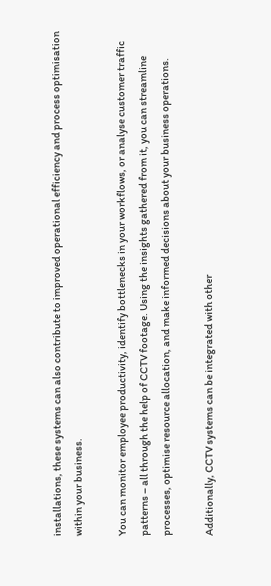installations, these systems can also contribute to improved operational efficiency and process optimisation within your business.

You can monitor employee productivity, identify bottlenecks in your workflows, or analyse customer traffic patterns – all through the help of CCTV footage. Using the insights gathered from it, you can streamline processes, optimise resource allocation, and make informed decisions about your business operations.

Additionally, CCTV systems can be integrated with other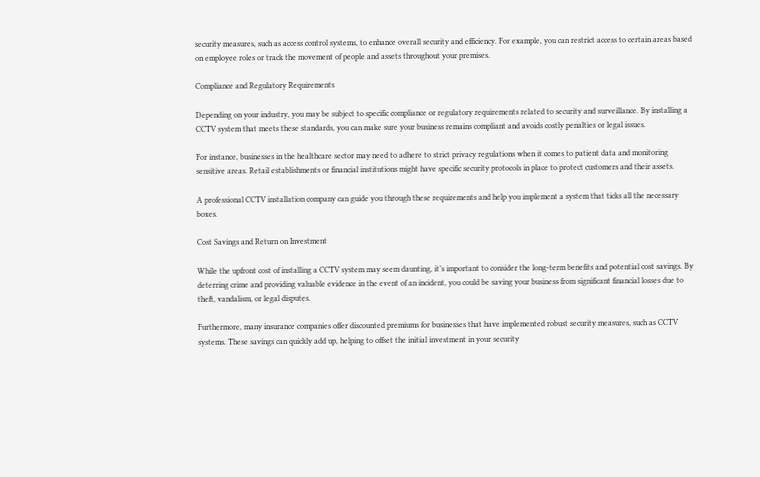security measures, such as access control systems, to enhance overall security and efficiency. For example, you can restrict access to certain areas based on employee roles or track the movement of people and assets throughout your premises.

Compliance and Regulatory Requirements

Depending on your industry, you may be subject to specific compliance or regulatory requirements related to security and surveillance. By installing a CCTV system that meets these standards, you can make sure your business remains compliant and avoids costly penalties or legal issues.

For instance, businesses in the healthcare sector may need to adhere to strict privacy regulations when it comes to patient data and monitoring sensitive areas. Retail establishments or financial institutions might have specific security protocols in place to protect customers and their assets.

A professional CCTV installation company can guide you through these requirements and help you implement a system that ticks all the necessary boxes.

Cost Savings and Return on Investment

While the upfront cost of installing a CCTV system may seem daunting, it’s important to consider the long-term benefits and potential cost savings. By deterring crime and providing valuable evidence in the event of an incident, you could be saving your business from significant financial losses due to theft, vandalism, or legal disputes.

Furthermore, many insurance companies offer discounted premiums for businesses that have implemented robust security measures, such as CCTV systems. These savings can quickly add up, helping to offset the initial investment in your security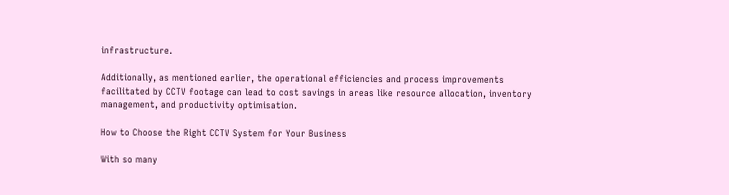infrastructure.

Additionally, as mentioned earlier, the operational efficiencies and process improvements facilitated by CCTV footage can lead to cost savings in areas like resource allocation, inventory management, and productivity optimisation.

How to Choose the Right CCTV System for Your Business

With so many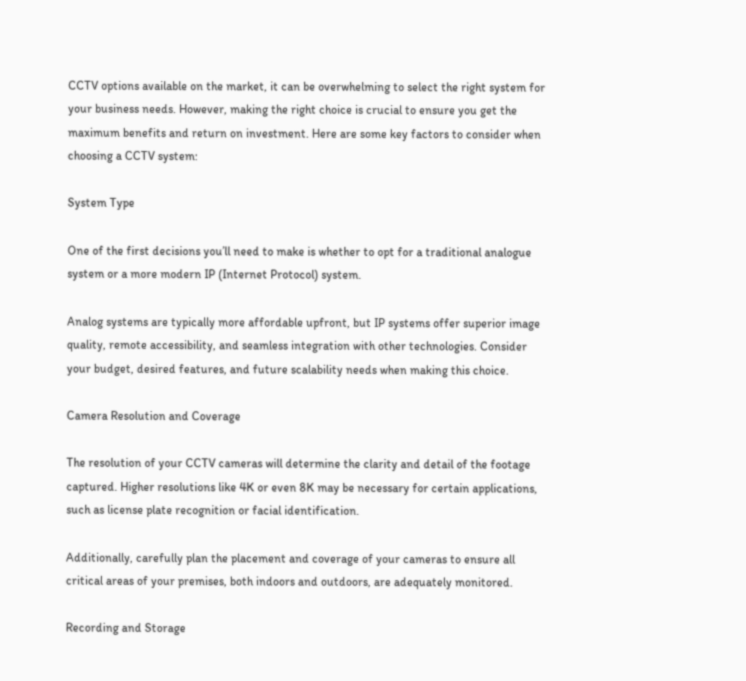CCTV options available on the market, it can be overwhelming to select the right system for your business needs. However, making the right choice is crucial to ensure you get the maximum benefits and return on investment. Here are some key factors to consider when choosing a CCTV system:

System Type

One of the first decisions you’ll need to make is whether to opt for a traditional analogue system or a more modern IP (Internet Protocol) system.

Analog systems are typically more affordable upfront, but IP systems offer superior image quality, remote accessibility, and seamless integration with other technologies. Consider your budget, desired features, and future scalability needs when making this choice.

Camera Resolution and Coverage

The resolution of your CCTV cameras will determine the clarity and detail of the footage captured. Higher resolutions like 4K or even 8K may be necessary for certain applications, such as license plate recognition or facial identification.

Additionally, carefully plan the placement and coverage of your cameras to ensure all critical areas of your premises, both indoors and outdoors, are adequately monitored.

Recording and Storage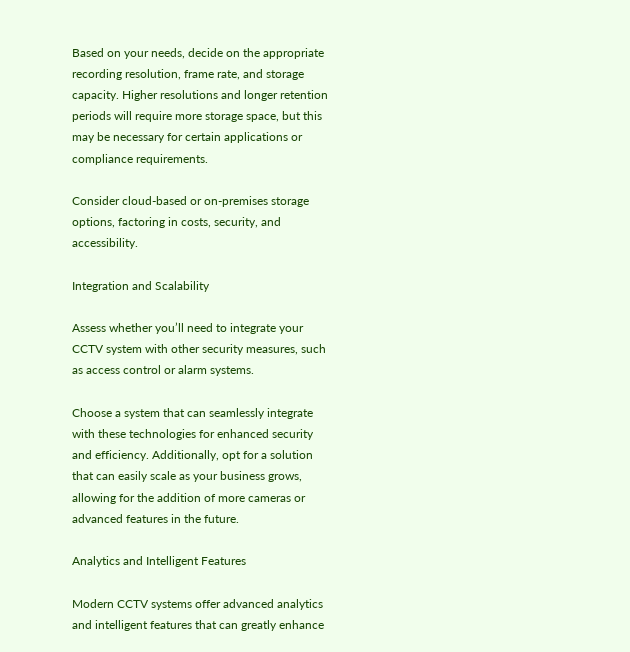Based on your needs, decide on the appropriate recording resolution, frame rate, and storage capacity. Higher resolutions and longer retention periods will require more storage space, but this may be necessary for certain applications or compliance requirements.

Consider cloud-based or on-premises storage options, factoring in costs, security, and accessibility.

Integration and Scalability

Assess whether you’ll need to integrate your CCTV system with other security measures, such as access control or alarm systems.

Choose a system that can seamlessly integrate with these technologies for enhanced security and efficiency. Additionally, opt for a solution that can easily scale as your business grows, allowing for the addition of more cameras or advanced features in the future.

Analytics and Intelligent Features

Modern CCTV systems offer advanced analytics and intelligent features that can greatly enhance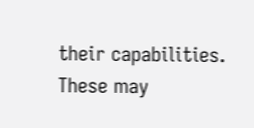their capabilities. These may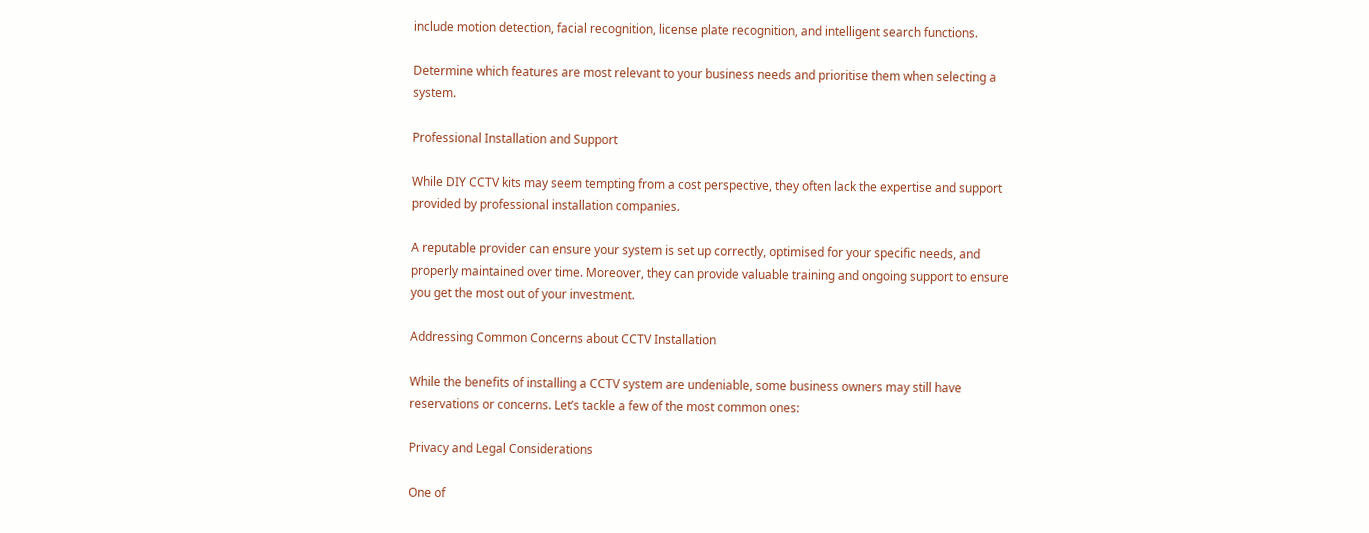include motion detection, facial recognition, license plate recognition, and intelligent search functions.

Determine which features are most relevant to your business needs and prioritise them when selecting a system.

Professional Installation and Support

While DIY CCTV kits may seem tempting from a cost perspective, they often lack the expertise and support provided by professional installation companies.

A reputable provider can ensure your system is set up correctly, optimised for your specific needs, and properly maintained over time. Moreover, they can provide valuable training and ongoing support to ensure you get the most out of your investment.

Addressing Common Concerns about CCTV Installation

While the benefits of installing a CCTV system are undeniable, some business owners may still have reservations or concerns. Let’s tackle a few of the most common ones:

Privacy and Legal Considerations

One of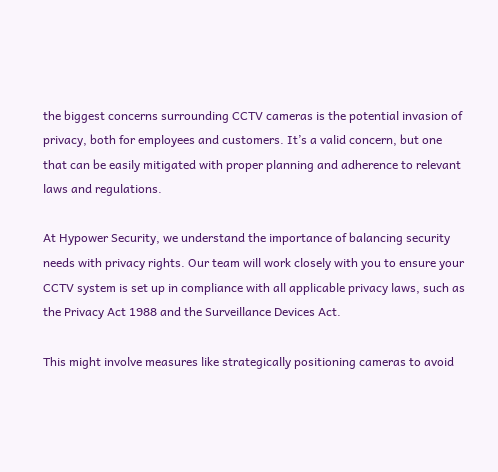the biggest concerns surrounding CCTV cameras is the potential invasion of privacy, both for employees and customers. It’s a valid concern, but one that can be easily mitigated with proper planning and adherence to relevant laws and regulations.

At Hypower Security, we understand the importance of balancing security needs with privacy rights. Our team will work closely with you to ensure your CCTV system is set up in compliance with all applicable privacy laws, such as the Privacy Act 1988 and the Surveillance Devices Act.

This might involve measures like strategically positioning cameras to avoid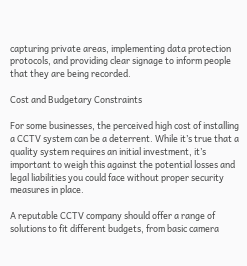capturing private areas, implementing data protection protocols, and providing clear signage to inform people that they are being recorded.

Cost and Budgetary Constraints

For some businesses, the perceived high cost of installing a CCTV system can be a deterrent. While it’s true that a quality system requires an initial investment, it’s important to weigh this against the potential losses and legal liabilities you could face without proper security measures in place.

A reputable CCTV company should offer a range of solutions to fit different budgets, from basic camera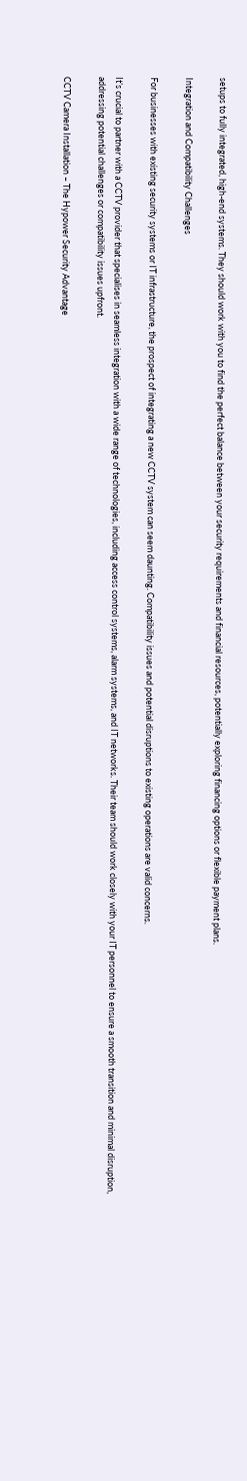setups to fully integrated, high-end systems. They should work with you to find the perfect balance between your security requirements and financial resources, potentially exploring financing options or flexible payment plans.

Integration and Compatibility Challenges

For businesses with existing security systems or IT infrastructure, the prospect of integrating a new CCTV system can seem daunting. Compatibility issues and potential disruptions to existing operations are valid concerns.

It’s crucial to partner with a CCTV provider that specialises in seamless integration with a wide range of technologies, including access control systems, alarm systems, and IT networks. Their team should work closely with your IT personnel to ensure a smooth transition and minimal disruption, addressing potential challenges or compatibility issues upfront.

CCTV Camera Installation – The Hypower Security Advantage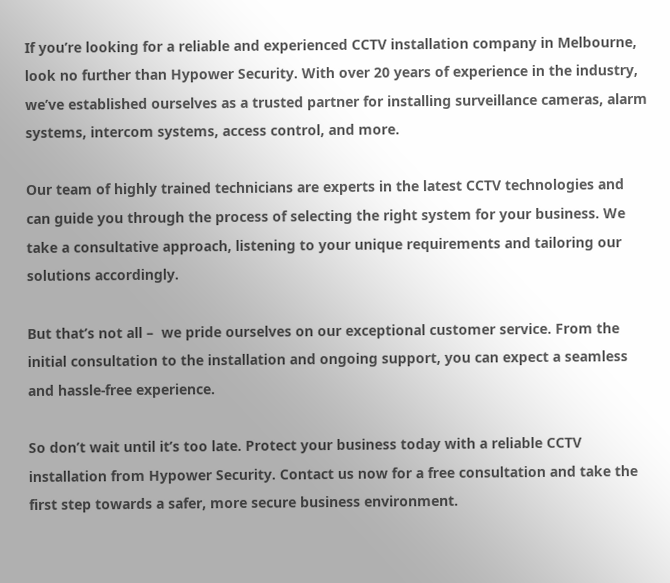If you’re looking for a reliable and experienced CCTV installation company in Melbourne, look no further than Hypower Security. With over 20 years of experience in the industry, we’ve established ourselves as a trusted partner for installing surveillance cameras, alarm systems, intercom systems, access control, and more.

Our team of highly trained technicians are experts in the latest CCTV technologies and can guide you through the process of selecting the right system for your business. We take a consultative approach, listening to your unique requirements and tailoring our solutions accordingly.

But that’s not all –  we pride ourselves on our exceptional customer service. From the initial consultation to the installation and ongoing support, you can expect a seamless and hassle-free experience.

So don’t wait until it’s too late. Protect your business today with a reliable CCTV installation from Hypower Security. Contact us now for a free consultation and take the first step towards a safer, more secure business environment.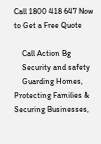Call 1800 418 647 Now
to Get a Free Quote

    Call Action Bg
    Security and safety
    Guarding Homes, Protecting Families & Securing Businesses,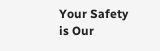Your Safety is Our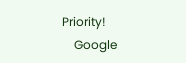Priority!
    Google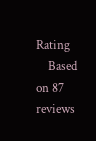Rating
    Based on 87 reviews